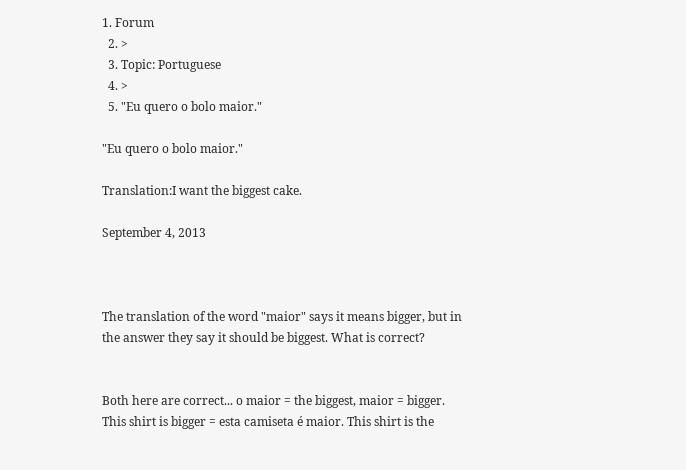1. Forum
  2. >
  3. Topic: Portuguese
  4. >
  5. "Eu quero o bolo maior."

"Eu quero o bolo maior."

Translation:I want the biggest cake.

September 4, 2013



The translation of the word "maior" says it means bigger, but in the answer they say it should be biggest. What is correct?


Both here are correct... o maior = the biggest, maior = bigger. This shirt is bigger = esta camiseta é maior. This shirt is the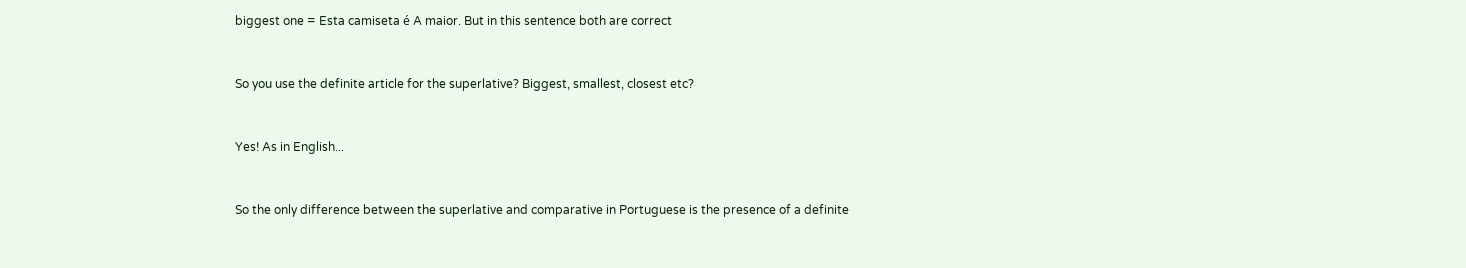biggest one = Esta camiseta é A maior. But in this sentence both are correct


So you use the definite article for the superlative? Biggest, smallest, closest etc?


Yes! As in English...


So the only difference between the superlative and comparative in Portuguese is the presence of a definite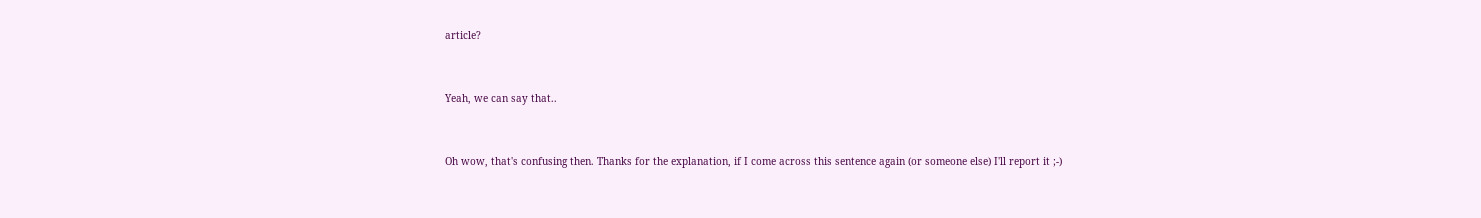article?


Yeah, we can say that..


Oh wow, that's confusing then. Thanks for the explanation, if I come across this sentence again (or someone else) I'll report it ;-)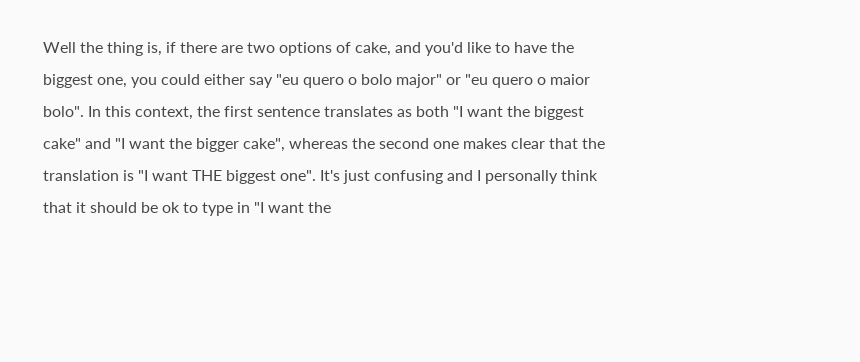Well the thing is, if there are two options of cake, and you'd like to have the biggest one, you could either say "eu quero o bolo major" or "eu quero o maior bolo". In this context, the first sentence translates as both "I want the biggest cake" and "I want the bigger cake", whereas the second one makes clear that the translation is "I want THE biggest one". It's just confusing and I personally think that it should be ok to type in "I want the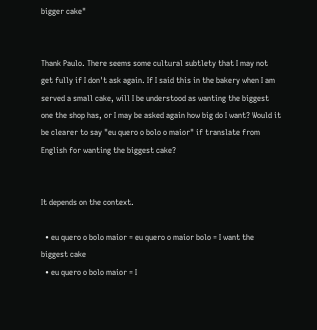bigger cake"


Thank Paulo. There seems some cultural subtlety that I may not get fully if I don't ask again. If I said this in the bakery when I am served a small cake, will I be understood as wanting the biggest one the shop has, or I may be asked again how big do I want? Would it be clearer to say "eu quero o bolo o maior" if translate from English for wanting the biggest cake?


It depends on the context.

  • eu quero o bolo maior = eu quero o maior bolo = I want the biggest cake
  • eu quero o bolo maior = I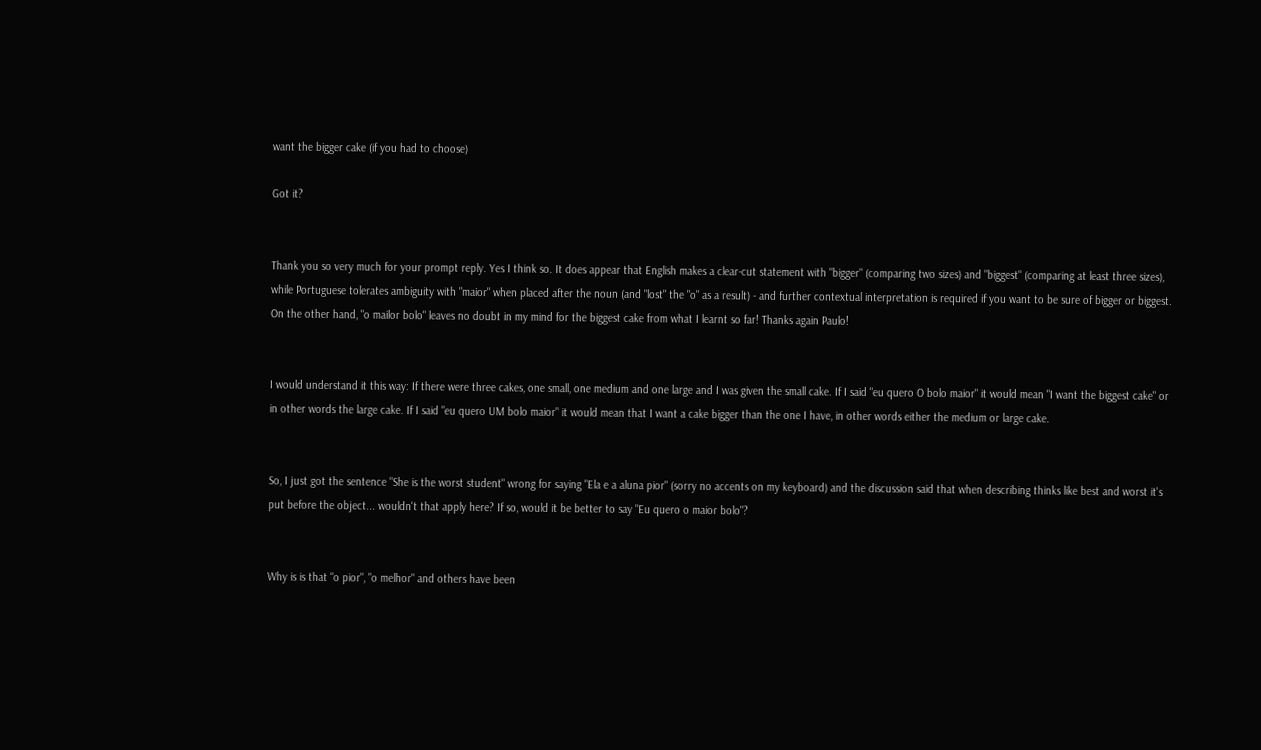want the bigger cake (if you had to choose)

Got it?


Thank you so very much for your prompt reply. Yes I think so. It does appear that English makes a clear-cut statement with "bigger" (comparing two sizes) and "biggest" (comparing at least three sizes), while Portuguese tolerates ambiguity with "maior" when placed after the noun (and "lost" the "o" as a result) - and further contextual interpretation is required if you want to be sure of bigger or biggest. On the other hand, "o mailor bolo" leaves no doubt in my mind for the biggest cake from what I learnt so far! Thanks again Paulo!


I would understand it this way: If there were three cakes, one small, one medium and one large and I was given the small cake. If I said "eu quero O bolo maior" it would mean "I want the biggest cake" or in other words the large cake. If I said "eu quero UM bolo maior" it would mean that I want a cake bigger than the one I have, in other words either the medium or large cake.


So, I just got the sentence "She is the worst student" wrong for saying "Ela e a aluna pior" (sorry no accents on my keyboard) and the discussion said that when describing thinks like best and worst it's put before the object... wouldn't that apply here? If so, would it be better to say "Eu quero o maior bolo"?


Why is is that "o pior", "o melhor" and others have been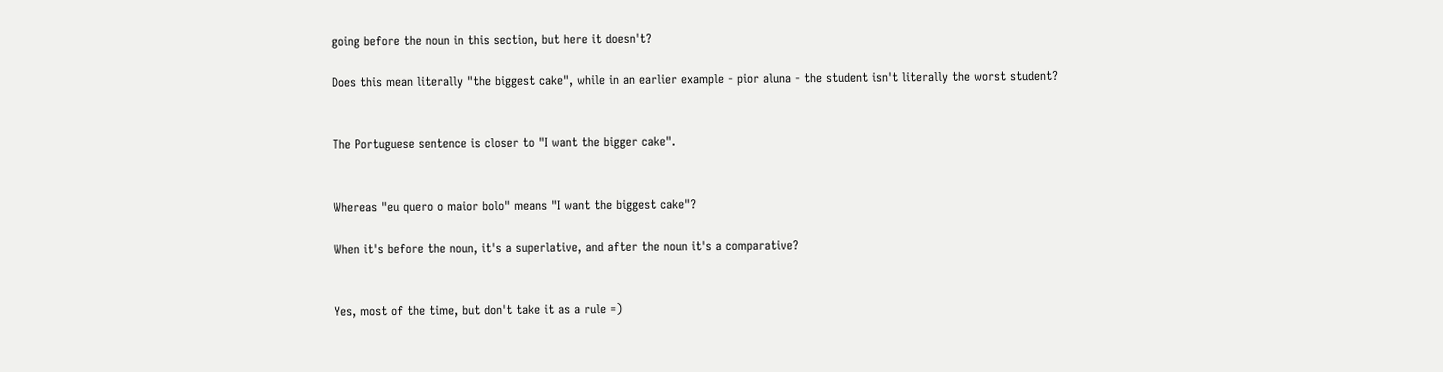going before the noun in this section, but here it doesn't?

Does this mean literally "the biggest cake", while in an earlier example - pior aluna - the student isn't literally the worst student?


The Portuguese sentence is closer to "I want the bigger cake".


Whereas "eu quero o maior bolo" means "I want the biggest cake"?

When it's before the noun, it's a superlative, and after the noun it's a comparative?


Yes, most of the time, but don't take it as a rule =)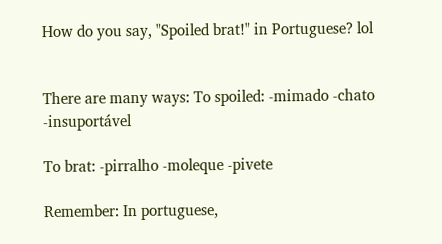How do you say, "Spoiled brat!" in Portuguese? lol


There are many ways: To spoiled: -mimado -chato -insuportável

To brat: -pirralho -moleque -pivete

Remember: In portuguese,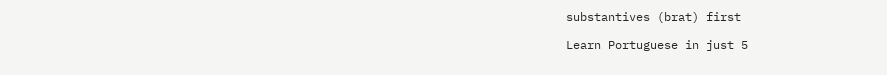substantives (brat) first

Learn Portuguese in just 5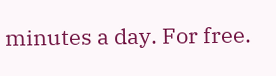minutes a day. For free.